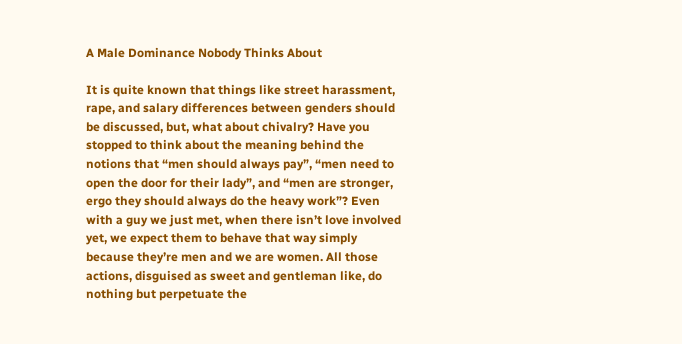A Male Dominance Nobody Thinks About

It is quite known that things like street harassment, rape, and salary differences between genders should be discussed, but, what about chivalry? Have you stopped to think about the meaning behind the notions that “men should always pay”, “men need to open the door for their lady”, and “men are stronger, ergo they should always do the heavy work”? Even with a guy we just met, when there isn’t love involved yet, we expect them to behave that way simply because they’re men and we are women. All those actions, disguised as sweet and gentleman like, do nothing but perpetuate the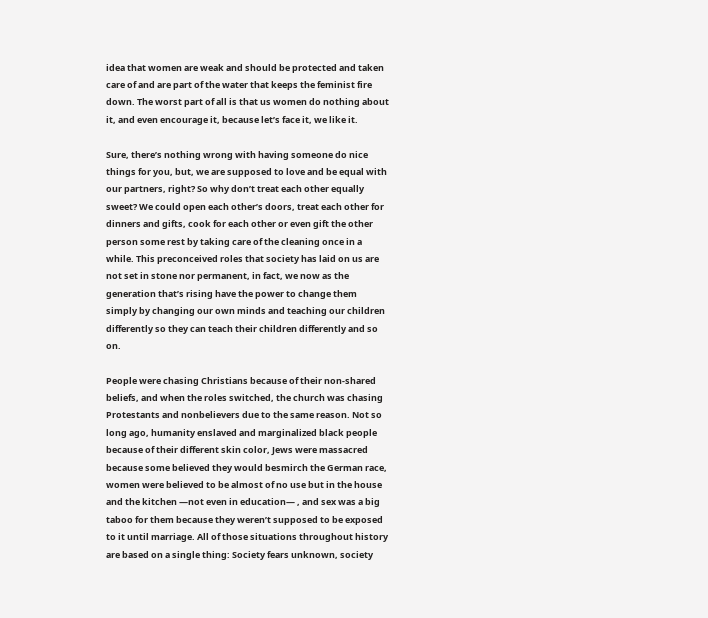idea that women are weak and should be protected and taken care of and are part of the water that keeps the feminist fire down. The worst part of all is that us women do nothing about it, and even encourage it, because let’s face it, we like it.

Sure, there’s nothing wrong with having someone do nice things for you, but, we are supposed to love and be equal with our partners, right? So why don’t treat each other equally sweet? We could open each other’s doors, treat each other for dinners and gifts, cook for each other or even gift the other person some rest by taking care of the cleaning once in a while. This preconceived roles that society has laid on us are not set in stone nor permanent, in fact, we now as the generation that’s rising have the power to change them simply by changing our own minds and teaching our children differently so they can teach their children differently and so on.

People were chasing Christians because of their non-shared beliefs, and when the roles switched, the church was chasing Protestants and nonbelievers due to the same reason. Not so long ago, humanity enslaved and marginalized black people because of their different skin color, Jews were massacred because some believed they would besmirch the German race, women were believed to be almost of no use but in the house and the kitchen —not even in education— , and sex was a big taboo for them because they weren’t supposed to be exposed to it until marriage. All of those situations throughout history are based on a single thing: Society fears unknown, society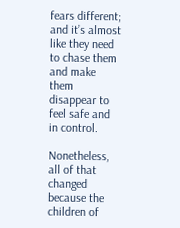fears different; and it’s almost like they need to chase them and make them disappear to feel safe and in control.

Nonetheless, all of that changed because the children of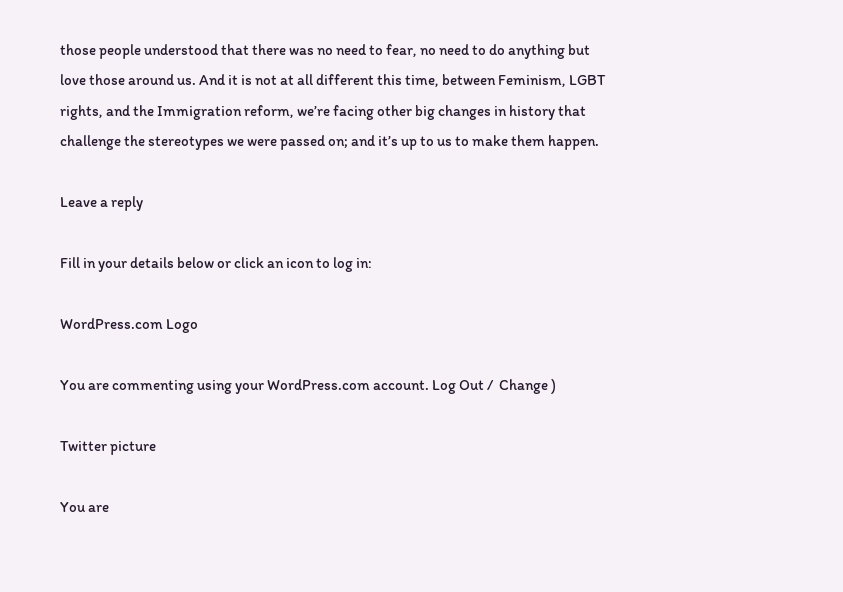those people understood that there was no need to fear, no need to do anything but love those around us. And it is not at all different this time, between Feminism, LGBT rights, and the Immigration reform, we’re facing other big changes in history that challenge the stereotypes we were passed on; and it’s up to us to make them happen.

Leave a reply

Fill in your details below or click an icon to log in:

WordPress.com Logo

You are commenting using your WordPress.com account. Log Out /  Change )

Twitter picture

You are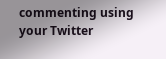commenting using your Twitter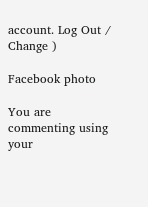account. Log Out /  Change )

Facebook photo

You are commenting using your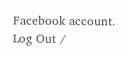Facebook account. Log Out /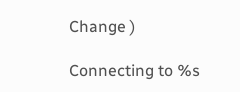Change )

Connecting to %s